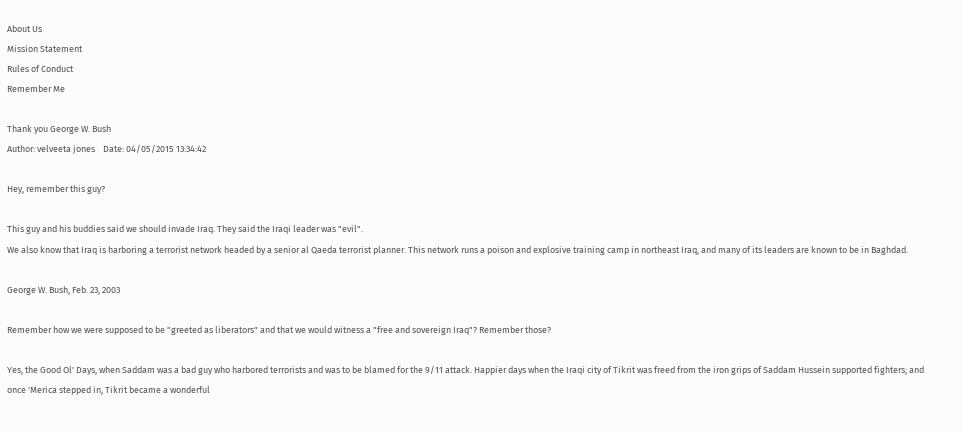About Us
Mission Statement
Rules of Conduct
Remember Me

Thank you George W. Bush
Author: velveeta jones    Date: 04/05/2015 13:34:42

Hey, remember this guy?

This guy and his buddies said we should invade Iraq. They said the Iraqi leader was "evil".
We also know that Iraq is harboring a terrorist network headed by a senior al Qaeda terrorist planner. This network runs a poison and explosive training camp in northeast Iraq, and many of its leaders are known to be in Baghdad.

George W. Bush, Feb. 23, 2003

Remember how we were supposed to be "greeted as liberators" and that we would witness a "free and sovereign Iraq"? Remember those?

Yes, the Good Ol' Days, when Saddam was a bad guy who harbored terrorists and was to be blamed for the 9/11 attack. Happier days when the Iraqi city of Tikrit was freed from the iron grips of Saddam Hussein supported fighters; and once 'Merica stepped in, Tikrit became a wonderful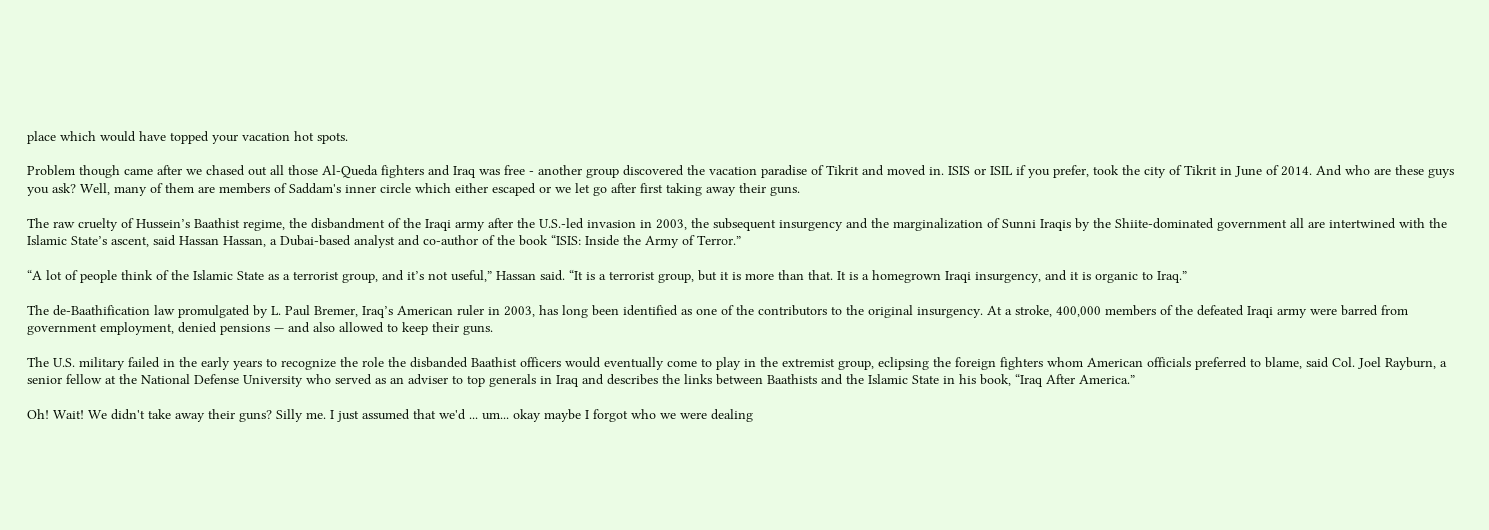place which would have topped your vacation hot spots.

Problem though came after we chased out all those Al-Queda fighters and Iraq was free - another group discovered the vacation paradise of Tikrit and moved in. ISIS or ISIL if you prefer, took the city of Tikrit in June of 2014. And who are these guys you ask? Well, many of them are members of Saddam's inner circle which either escaped or we let go after first taking away their guns.

The raw cruelty of Hussein’s Baathist regime, the disbandment of the Iraqi army after the U.S.-led invasion in 2003, the subsequent insurgency and the marginalization of Sunni Iraqis by the Shiite-dominated government all are intertwined with the Islamic State’s ascent, said Hassan Hassan, a Dubai-based analyst and co-author of the book “ISIS: Inside the Army of Terror.”

“A lot of people think of the Islamic State as a terrorist group, and it’s not useful,” Hassan said. “It is a terrorist group, but it is more than that. It is a homegrown Iraqi insurgency, and it is organic to Iraq.”

The de-Baathification law promulgated by L. Paul Bremer, Iraq’s American ruler in 2003, has long been identified as one of the contributors to the original insurgency. At a stroke, 400,000 members of the defeated Iraqi army were barred from government employment, denied pensions — and also allowed to keep their guns.

The U.S. military failed in the early years to recognize the role the disbanded Baathist officers would eventually come to play in the extremist group, eclipsing the foreign fighters whom American officials preferred to blame, said Col. Joel Rayburn, a senior fellow at the National Defense University who served as an adviser to top generals in Iraq and describes the links between Baathists and the Islamic State in his book, “Iraq After America.”

Oh! Wait! We didn't take away their guns? Silly me. I just assumed that we'd ... um... okay maybe I forgot who we were dealing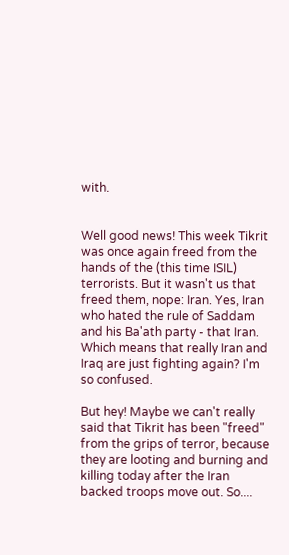with.


Well good news! This week Tikrit was once again freed from the hands of the (this time ISIL) terrorists. But it wasn't us that freed them, nope: Iran. Yes, Iran who hated the rule of Saddam and his Ba'ath party - that Iran. Which means that really Iran and Iraq are just fighting again? I'm so confused.

But hey! Maybe we can't really said that Tikrit has been "freed" from the grips of terror, because they are looting and burning and killing today after the Iran backed troops move out. So....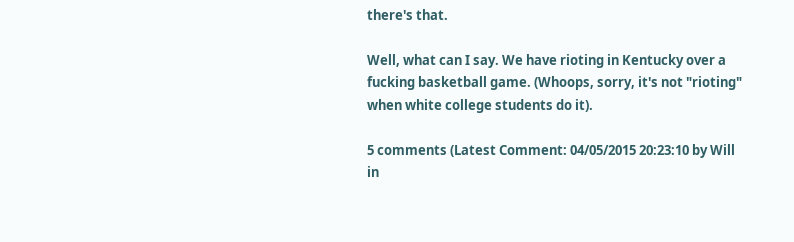there's that.

Well, what can I say. We have rioting in Kentucky over a fucking basketball game. (Whoops, sorry, it's not "rioting" when white college students do it).

5 comments (Latest Comment: 04/05/2015 20:23:10 by Will in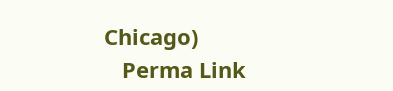Chicago)
   Perma Link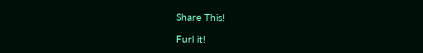Share This!

Furl it!